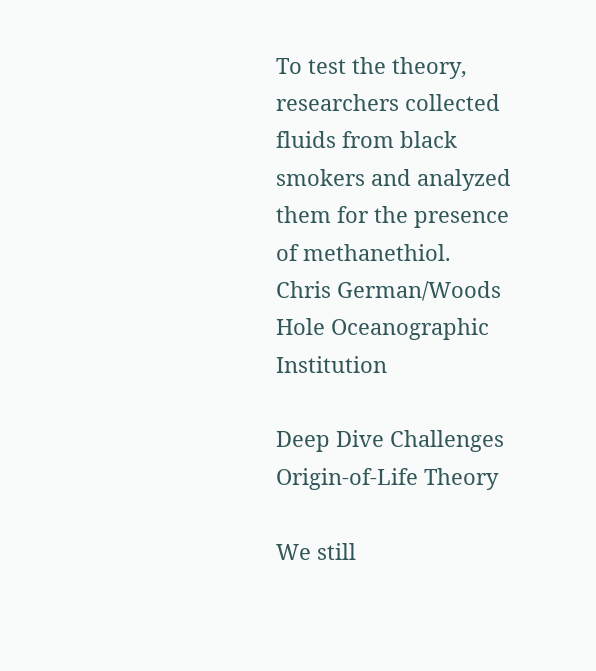To test the theory, researchers collected fluids from black smokers and analyzed them for the presence of methanethiol.
Chris German/Woods Hole Oceanographic Institution

Deep Dive Challenges Origin-of-Life Theory

We still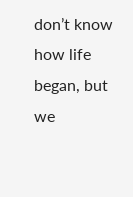don’t know how life began, but we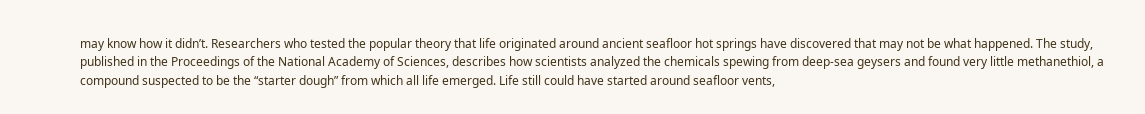may know how it didn’t. Researchers who tested the popular theory that life originated around ancient seafloor hot springs have discovered that may not be what happened. The study, published in the Proceedings of the National Academy of Sciences, describes how scientists analyzed the chemicals spewing from deep-sea geysers and found very little methanethiol, a compound suspected to be the “starter dough” from which all life emerged. Life still could have started around seafloor vents,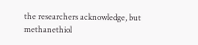the researchers acknowledge, but methanethiol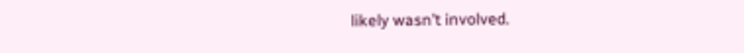likely wasn’t involved.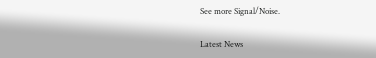See more Signal/Noise.

Latest News